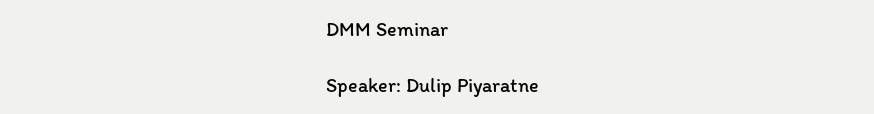DMM Seminar

Speaker: Dulip Piyaratne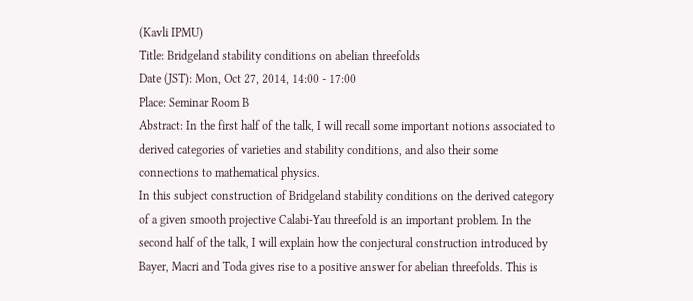(Kavli IPMU)
Title: Bridgeland stability conditions on abelian threefolds
Date (JST): Mon, Oct 27, 2014, 14:00 - 17:00
Place: Seminar Room B
Abstract: In the first half of the talk, I will recall some important notions associated to derived categories of varieties and stability conditions, and also their some connections to mathematical physics.
In this subject construction of Bridgeland stability conditions on the derived category of a given smooth projective Calabi-Yau threefold is an important problem. In the second half of the talk, I will explain how the conjectural construction introduced by Bayer, Macri and Toda gives rise to a positive answer for abelian threefolds. This is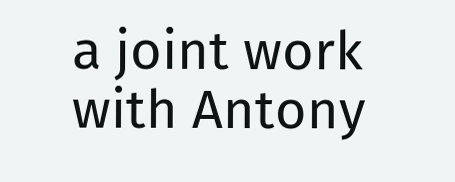a joint work with Antony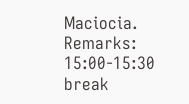Maciocia.
Remarks: 15:00-15:30 break